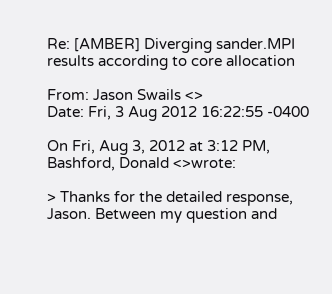Re: [AMBER] Diverging sander.MPI results according to core allocation

From: Jason Swails <>
Date: Fri, 3 Aug 2012 16:22:55 -0400

On Fri, Aug 3, 2012 at 3:12 PM, Bashford, Donald <>wrote:

> Thanks for the detailed response, Jason. Between my question and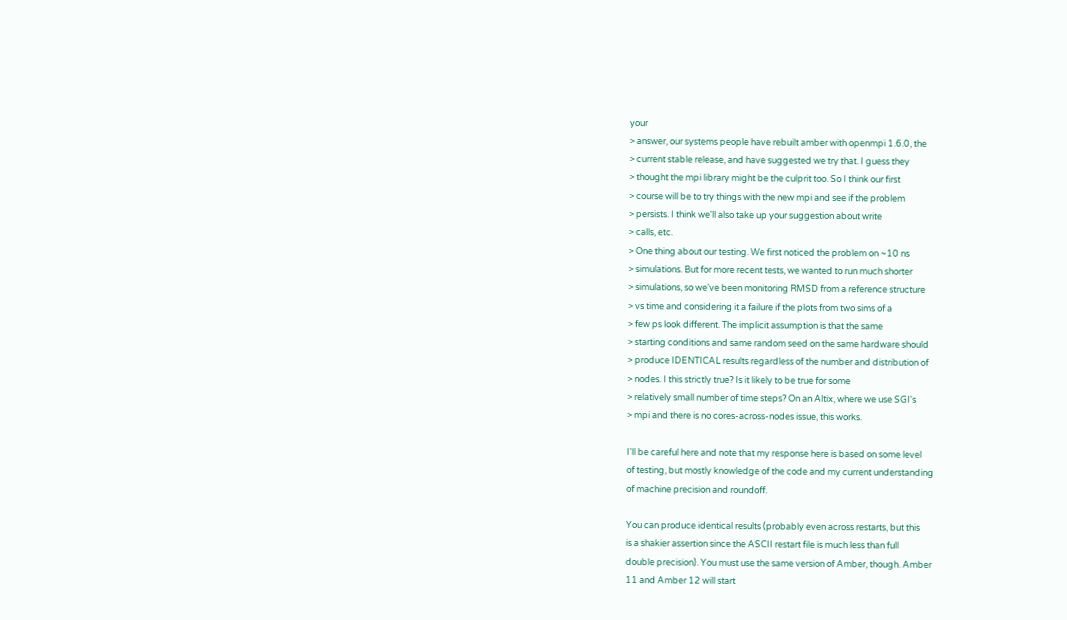your
> answer, our systems people have rebuilt amber with openmpi 1.6.0, the
> current stable release, and have suggested we try that. I guess they
> thought the mpi library might be the culprit too. So I think our first
> course will be to try things with the new mpi and see if the problem
> persists. I think we'll also take up your suggestion about write
> calls, etc.
> One thing about our testing. We first noticed the problem on ~10 ns
> simulations. But for more recent tests, we wanted to run much shorter
> simulations, so we've been monitoring RMSD from a reference structure
> vs time and considering it a failure if the plots from two sims of a
> few ps look different. The implicit assumption is that the same
> starting conditions and same random seed on the same hardware should
> produce IDENTICAL results regardless of the number and distribution of
> nodes. I this strictly true? Is it likely to be true for some
> relatively small number of time steps? On an Altix, where we use SGI's
> mpi and there is no cores-across-nodes issue, this works.

I'll be careful here and note that my response here is based on some level
of testing, but mostly knowledge of the code and my current understanding
of machine precision and roundoff.

You can produce identical results (probably even across restarts, but this
is a shakier assertion since the ASCII restart file is much less than full
double precision). You must use the same version of Amber, though. Amber
11 and Amber 12 will start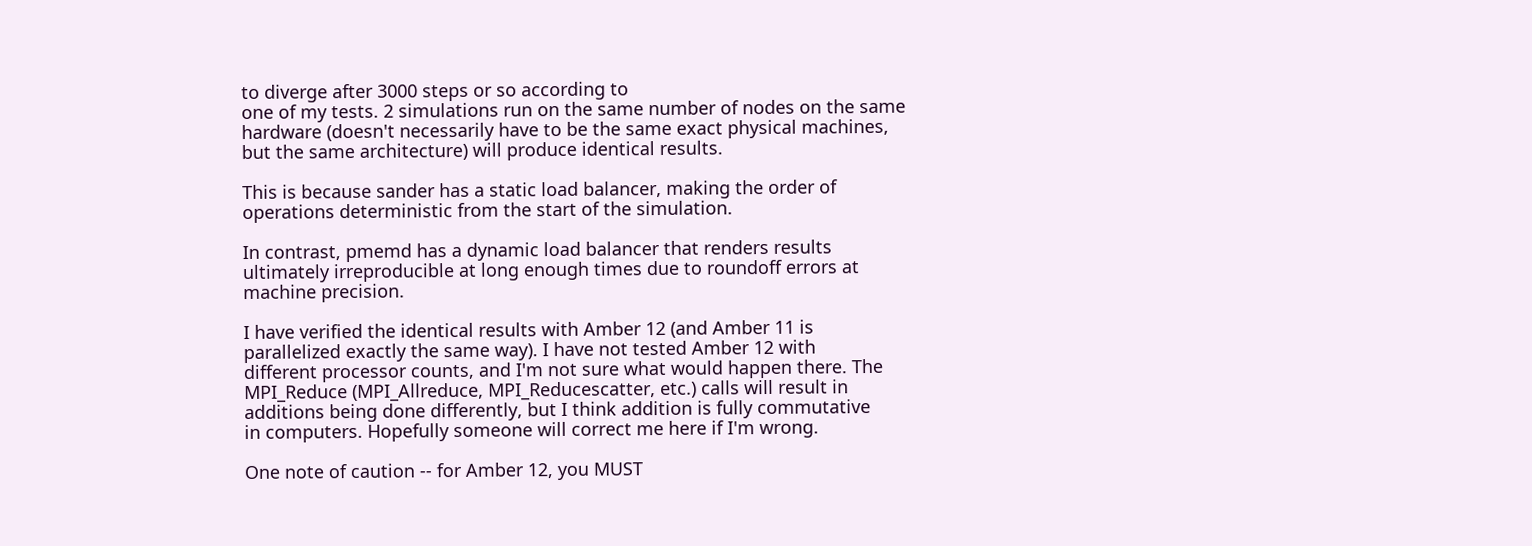to diverge after 3000 steps or so according to
one of my tests. 2 simulations run on the same number of nodes on the same
hardware (doesn't necessarily have to be the same exact physical machines,
but the same architecture) will produce identical results.

This is because sander has a static load balancer, making the order of
operations deterministic from the start of the simulation.

In contrast, pmemd has a dynamic load balancer that renders results
ultimately irreproducible at long enough times due to roundoff errors at
machine precision.

I have verified the identical results with Amber 12 (and Amber 11 is
parallelized exactly the same way). I have not tested Amber 12 with
different processor counts, and I'm not sure what would happen there. The
MPI_Reduce (MPI_Allreduce, MPI_Reducescatter, etc.) calls will result in
additions being done differently, but I think addition is fully commutative
in computers. Hopefully someone will correct me here if I'm wrong.

One note of caution -- for Amber 12, you MUST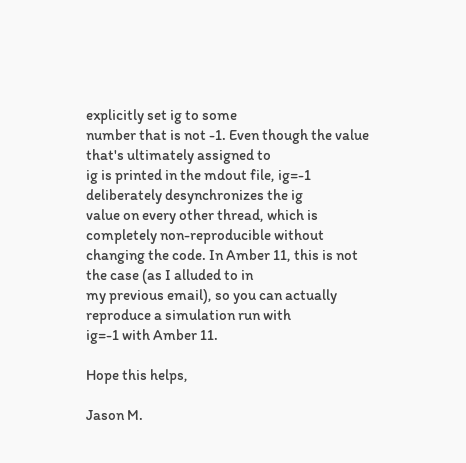explicitly set ig to some
number that is not -1. Even though the value that's ultimately assigned to
ig is printed in the mdout file, ig=-1 deliberately desynchronizes the ig
value on every other thread, which is completely non-reproducible without
changing the code. In Amber 11, this is not the case (as I alluded to in
my previous email), so you can actually reproduce a simulation run with
ig=-1 with Amber 11.

Hope this helps,

Jason M.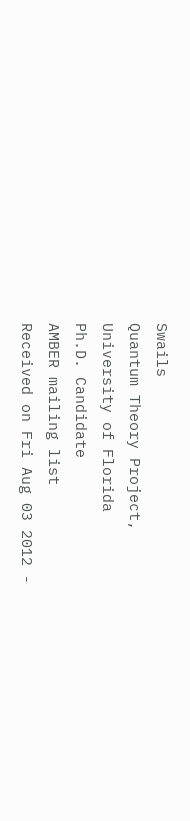Swails
Quantum Theory Project,
University of Florida
Ph.D. Candidate
AMBER mailing list
Received on Fri Aug 03 2012 -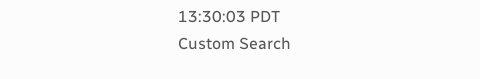13:30:03 PDT
Custom Search